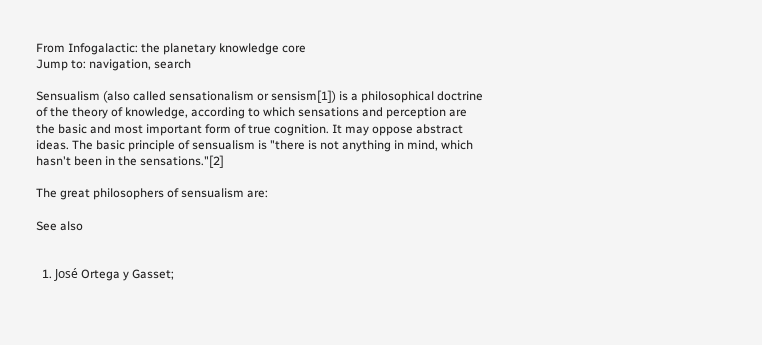From Infogalactic: the planetary knowledge core
Jump to: navigation, search

Sensualism (also called sensationalism or sensism[1]) is a philosophical doctrine of the theory of knowledge, according to which sensations and perception are the basic and most important form of true cognition. It may oppose abstract ideas. The basic principle of sensualism is "there is not anything in mind, which hasn't been in the sensations."[2]

The great philosophers of sensualism are:

See also


  1. José Ortega y Gasset;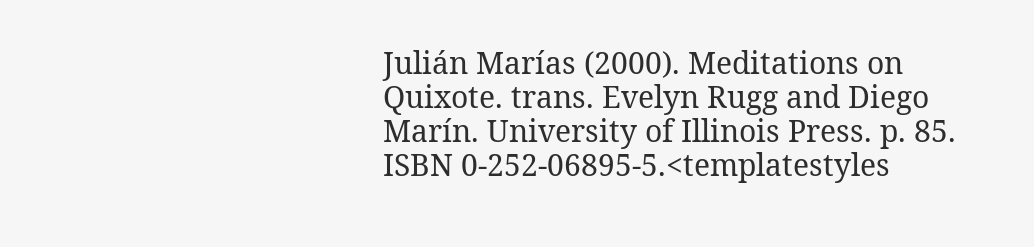Julián Marías (2000). Meditations on Quixote. trans. Evelyn Rugg and Diego Marín. University of Illinois Press. p. 85. ISBN 0-252-06895-5.<templatestyles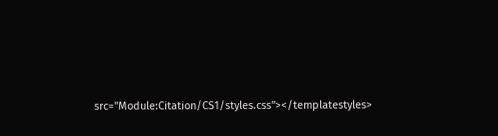src="Module:Citation/CS1/styles.css"></templatestyles>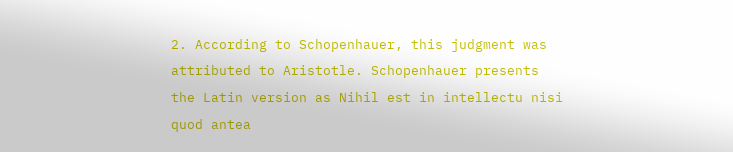2. According to Schopenhauer, this judgment was attributed to Aristotle. Schopenhauer presents the Latin version as Nihil est in intellectu nisi quod antea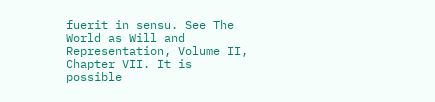fuerit in sensu. See The World as Will and Representation, Volume II, Chapter VII. It is possible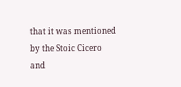that it was mentioned by the Stoic Cicero and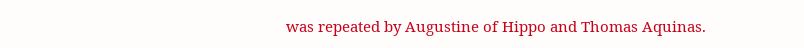was repeated by Augustine of Hippo and Thomas Aquinas.